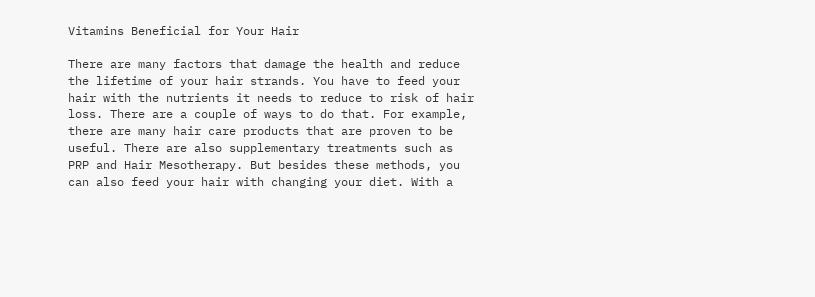Vitamins Beneficial for Your Hair

There are many factors that damage the health and reduce the lifetime of your hair strands. You have to feed your hair with the nutrients it needs to reduce to risk of hair loss. There are a couple of ways to do that. For example, there are many hair care products that are proven to be useful. There are also supplementary treatments such as PRP and Hair Mesotherapy. But besides these methods, you can also feed your hair with changing your diet. With a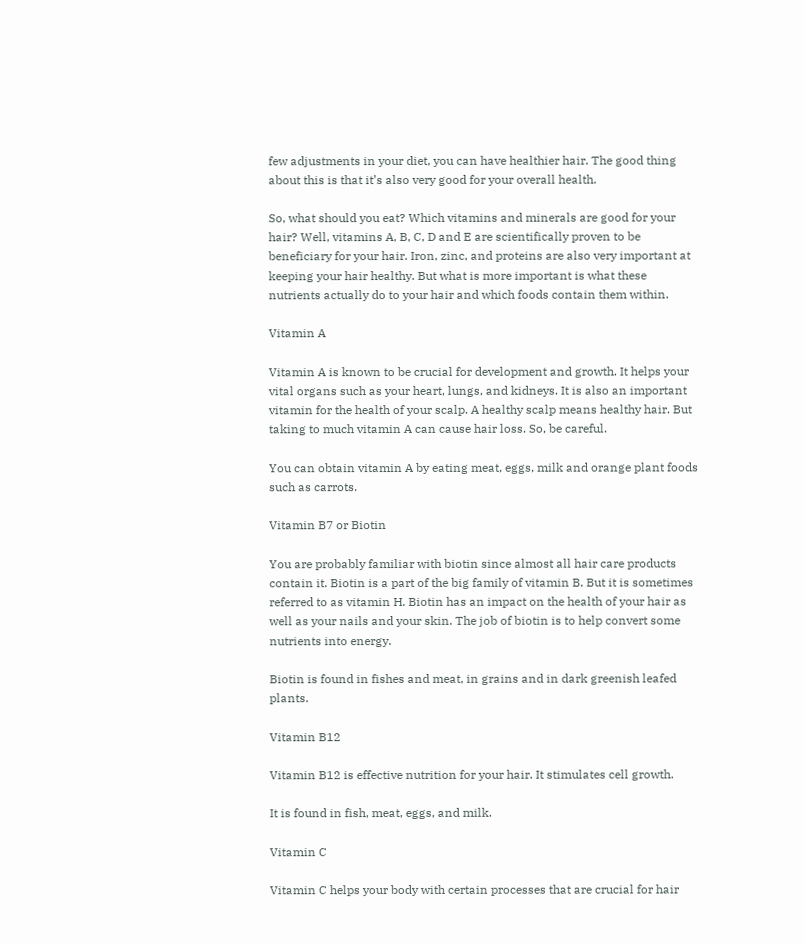few adjustments in your diet, you can have healthier hair. The good thing about this is that it’s also very good for your overall health.

So, what should you eat? Which vitamins and minerals are good for your hair? Well, vitamins A, B, C, D and E are scientifically proven to be beneficiary for your hair. Iron, zinc, and proteins are also very important at keeping your hair healthy. But what is more important is what these nutrients actually do to your hair and which foods contain them within.

Vitamin A

Vitamin A is known to be crucial for development and growth. It helps your vital organs such as your heart, lungs, and kidneys. It is also an important vitamin for the health of your scalp. A healthy scalp means healthy hair. But taking to much vitamin A can cause hair loss. So, be careful.

You can obtain vitamin A by eating meat, eggs, milk and orange plant foods such as carrots.

Vitamin B7 or Biotin

You are probably familiar with biotin since almost all hair care products contain it. Biotin is a part of the big family of vitamin B. But it is sometimes referred to as vitamin H. Biotin has an impact on the health of your hair as well as your nails and your skin. The job of biotin is to help convert some nutrients into energy.

Biotin is found in fishes and meat, in grains and in dark greenish leafed plants.

Vitamin B12

Vitamin B12 is effective nutrition for your hair. It stimulates cell growth.

It is found in fish, meat, eggs, and milk.

Vitamin C

Vitamin C helps your body with certain processes that are crucial for hair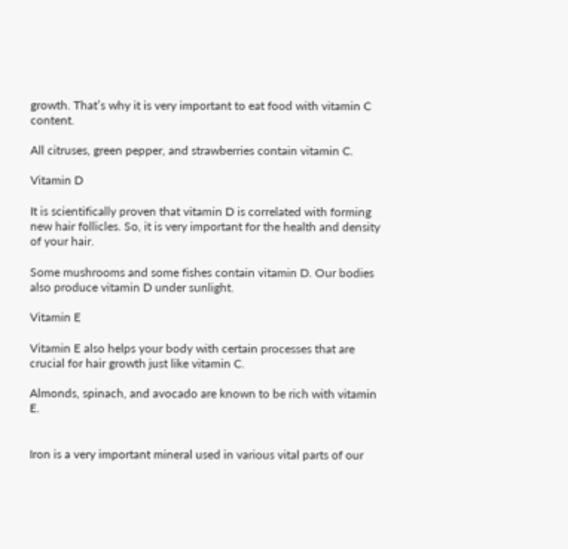growth. That’s why it is very important to eat food with vitamin C content.

All citruses, green pepper, and strawberries contain vitamin C.

Vitamin D

It is scientifically proven that vitamin D is correlated with forming new hair follicles. So, it is very important for the health and density of your hair.

Some mushrooms and some fishes contain vitamin D. Our bodies also produce vitamin D under sunlight.

Vitamin E

Vitamin E also helps your body with certain processes that are crucial for hair growth just like vitamin C.

Almonds, spinach, and avocado are known to be rich with vitamin E.


Iron is a very important mineral used in various vital parts of our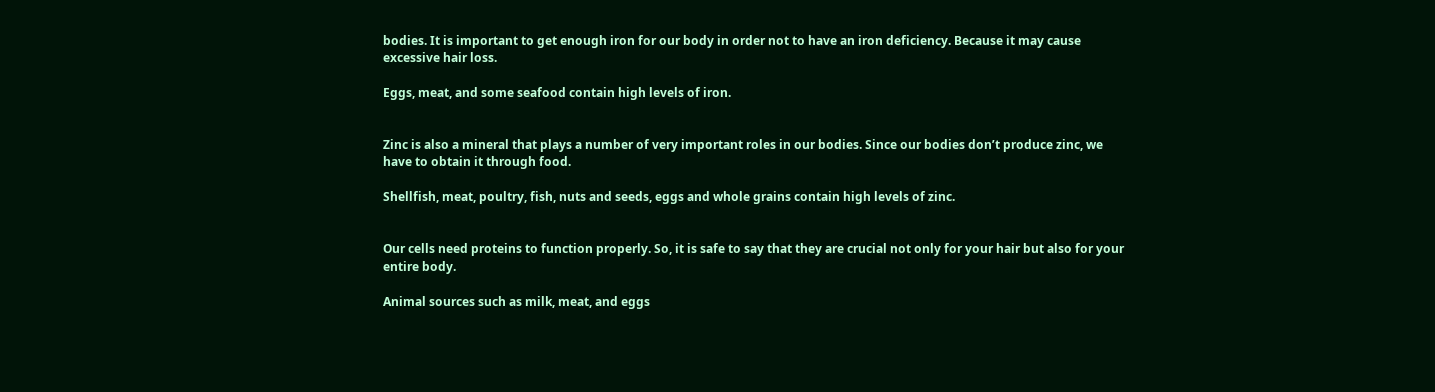bodies. It is important to get enough iron for our body in order not to have an iron deficiency. Because it may cause excessive hair loss.

Eggs, meat, and some seafood contain high levels of iron.


Zinc is also a mineral that plays a number of very important roles in our bodies. Since our bodies don’t produce zinc, we have to obtain it through food.

Shellfish, meat, poultry, fish, nuts and seeds, eggs and whole grains contain high levels of zinc.


Our cells need proteins to function properly. So, it is safe to say that they are crucial not only for your hair but also for your entire body.

Animal sources such as milk, meat, and eggs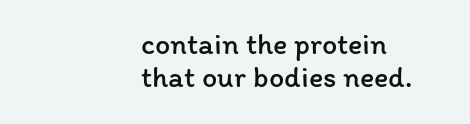contain the protein that our bodies need.